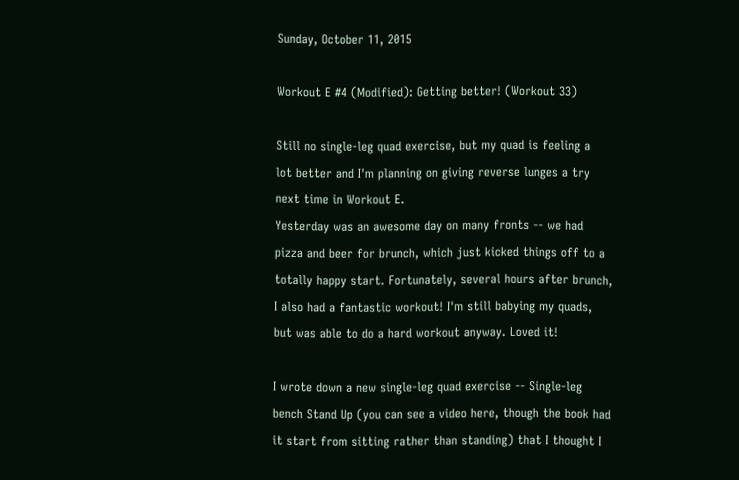Sunday, October 11, 2015

Workout E #4 (Modified): Getting better! (Workout 33)

Still no single-leg quad exercise, but my quad is feeling a
lot better and I'm planning on giving reverse lunges a try
next time in Workout E.
Yesterday was an awesome day on many fronts -- we had pizza and beer for brunch, which just kicked things off to a totally happy start. Fortunately, several hours after brunch, I also had a fantastic workout! I'm still babying my quads, but was able to do a hard workout anyway. Loved it!

I wrote down a new single-leg quad exercise -- Single-leg bench Stand Up (you can see a video here, though the book had it start from sitting rather than standing) that I thought I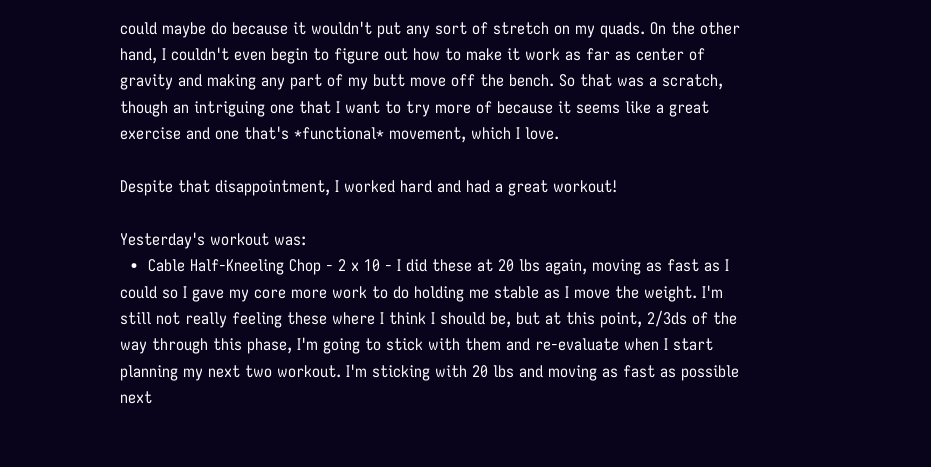could maybe do because it wouldn't put any sort of stretch on my quads. On the other hand, I couldn't even begin to figure out how to make it work as far as center of gravity and making any part of my butt move off the bench. So that was a scratch, though an intriguing one that I want to try more of because it seems like a great exercise and one that's *functional* movement, which I love.

Despite that disappointment, I worked hard and had a great workout!

Yesterday's workout was:
  •  Cable Half-Kneeling Chop - 2 x 10 - I did these at 20 lbs again, moving as fast as I could so I gave my core more work to do holding me stable as I move the weight. I'm still not really feeling these where I think I should be, but at this point, 2/3ds of the way through this phase, I'm going to stick with them and re-evaluate when I start planning my next two workout. I'm sticking with 20 lbs and moving as fast as possible next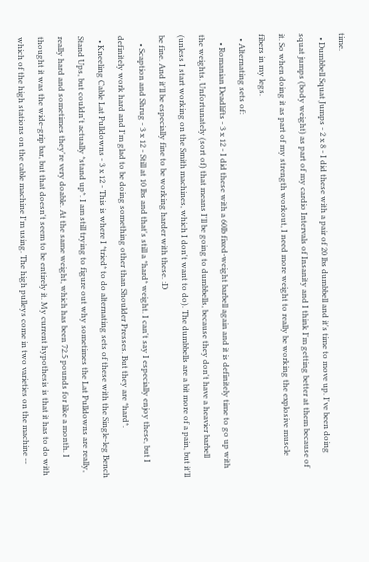time.
  • Dumbbell Squat Jumps - 2 x 8 - I did these with a pair of 20 lbs dumbbell and it's time to move up. I've been doing squat jumps (body weight) as part of my cardio Intervals of Insanity and I think I'm getting better at them because of it. So when doing it as part of my strength workout, I need more weight to really be working the explosive muscle fibers in my legs.
  • Alternating sets of:
    • Romanian Deadlifts - 3 x 12 - I did these with a 60lb fixed-weight barbell again and it is definitely time to go up with the weights. Unfortunately (sort of) that means I'll be going to dumbbells, because they don't have a heavier barbell (unless I start working on the Smith machines, which I don't want to do). The dumbbells are a bit more of a pain, but it'll be fine. And it'll be especially fine to be working harder with these. :D
    • Scaption and Shrug - 3 x 12 - Still at 10 lbs and that's still a *hard* weight. I can't say I especially enjoy these, but I definitely work hard and I'm glad to be doing something other than Shoulder Presses. But they are *hard*.
  • Kneeling Cable Lat Pulldowns - 3 x 12 - This is where I *tried* to do alternating sets of these with the Single-leg Bench Stand Ups, but couldn't actually *stand up*. I am still trying to figure out why sometimes the Lat Pulldowns are really, really hard and sometimes they're very doable. At the same weight, which has been 72.5 pounds for like a month. I thought it was the wide-grip bar, but that doesn't seem to be entirely it. My current hypothesis is that it has to do with which of the high stations on the cable machine I'm using. The high pulleys come in two varieties on the machine --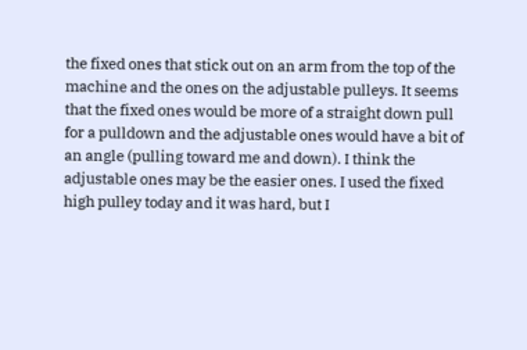the fixed ones that stick out on an arm from the top of the machine and the ones on the adjustable pulleys. It seems that the fixed ones would be more of a straight down pull for a pulldown and the adjustable ones would have a bit of an angle (pulling toward me and down). I think the adjustable ones may be the easier ones. I used the fixed high pulley today and it was hard, but I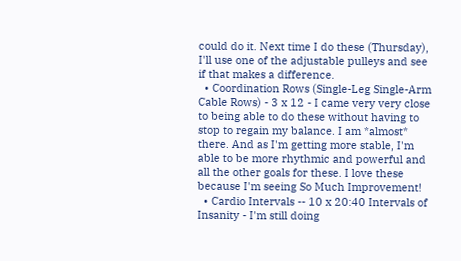could do it. Next time I do these (Thursday), I'll use one of the adjustable pulleys and see if that makes a difference.
  • Coordination Rows (Single-Leg Single-Arm Cable Rows) - 3 x 12 - I came very very close to being able to do these without having to stop to regain my balance. I am *almost* there. And as I'm getting more stable, I'm able to be more rhythmic and powerful and all the other goals for these. I love these because I'm seeing So Much Improvement!
  • Cardio Intervals -- 10 x 20:40 Intervals of Insanity - I'm still doing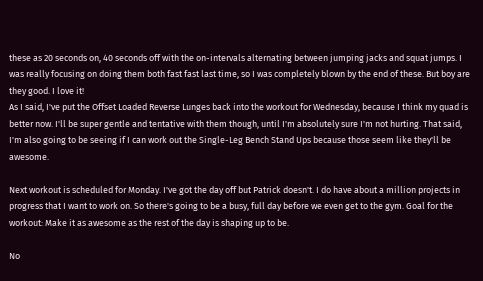these as 20 seconds on, 40 seconds off with the on-intervals alternating between jumping jacks and squat jumps. I was really focusing on doing them both fast fast last time, so I was completely blown by the end of these. But boy are they good. I love it!
As I said, I've put the Offset Loaded Reverse Lunges back into the workout for Wednesday, because I think my quad is better now. I'll be super gentle and tentative with them though, until I'm absolutely sure I'm not hurting. That said, I'm also going to be seeing if I can work out the Single-Leg Bench Stand Ups because those seem like they'll be awesome.

Next workout is scheduled for Monday. I've got the day off but Patrick doesn't. I do have about a million projects in progress that I want to work on. So there's going to be a busy, full day before we even get to the gym. Goal for the workout: Make it as awesome as the rest of the day is shaping up to be.

No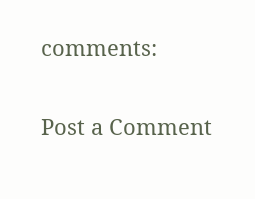comments:

Post a Comment